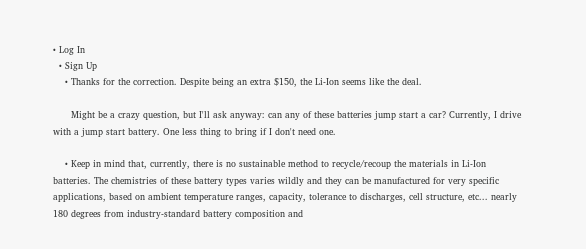• Log In
  • Sign Up
    • Thanks for the correction. Despite being an extra $150, the Li-Ion seems like the deal.

      Might be a crazy question, but I'll ask anyway: can any of these batteries jump start a car? Currently, I drive with a jump start battery. One less thing to bring if I don't need one.

    • Keep in mind that, currently, there is no sustainable method to recycle/recoup the materials in Li-Ion batteries. The chemistries of these battery types varies wildly and they can be manufactured for very specific applications, based on ambient temperature ranges, capacity, tolerance to discharges, cell structure, etc... nearly 180 degrees from industry-standard battery composition and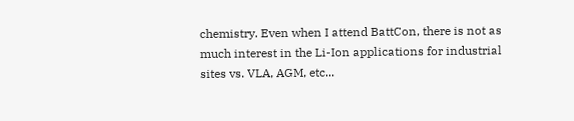chemistry. Even when I attend BattCon, there is not as much interest in the Li-Ion applications for industrial sites vs. VLA, AGM, etc...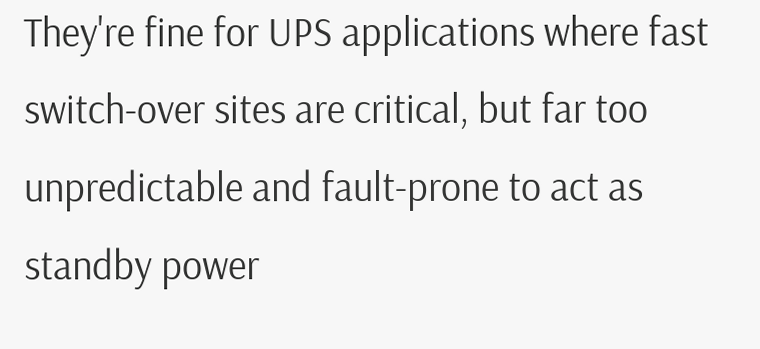They're fine for UPS applications where fast switch-over sites are critical, but far too unpredictable and fault-prone to act as standby power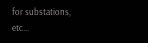for substations, etc...